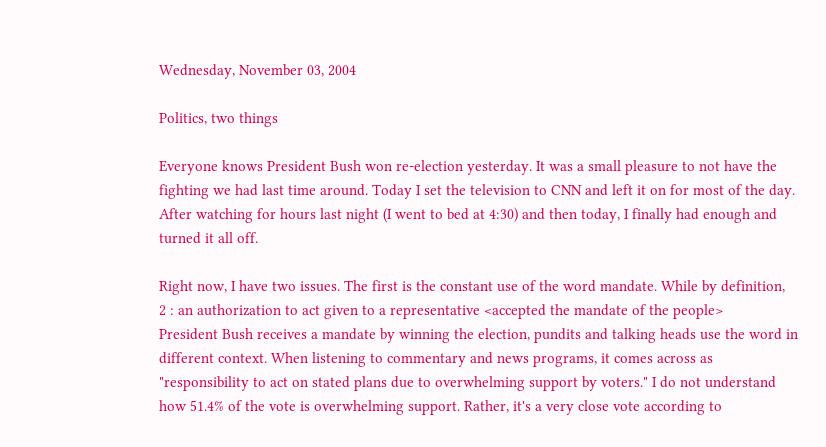Wednesday, November 03, 2004

Politics, two things

Everyone knows President Bush won re-election yesterday. It was a small pleasure to not have the fighting we had last time around. Today I set the television to CNN and left it on for most of the day. After watching for hours last night (I went to bed at 4:30) and then today, I finally had enough and turned it all off.

Right now, I have two issues. The first is the constant use of the word mandate. While by definition,
2 : an authorization to act given to a representative <accepted the mandate of the people>
President Bush receives a mandate by winning the election, pundits and talking heads use the word in different context. When listening to commentary and news programs, it comes across as "responsibility to act on stated plans due to overwhelming support by voters." I do not understand how 51.4% of the vote is overwhelming support. Rather, it's a very close vote according to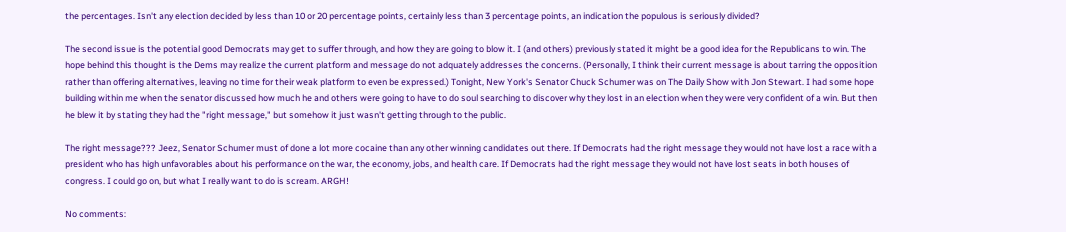the percentages. Isn't any election decided by less than 10 or 20 percentage points, certainly less than 3 percentage points, an indication the populous is seriously divided?

The second issue is the potential good Democrats may get to suffer through, and how they are going to blow it. I (and others) previously stated it might be a good idea for the Republicans to win. The hope behind this thought is the Dems may realize the current platform and message do not adquately addresses the concerns. (Personally, I think their current message is about tarring the opposition rather than offering alternatives, leaving no time for their weak platform to even be expressed.) Tonight, New York's Senator Chuck Schumer was on The Daily Show with Jon Stewart. I had some hope building within me when the senator discussed how much he and others were going to have to do soul searching to discover why they lost in an election when they were very confident of a win. But then he blew it by stating they had the "right message," but somehow it just wasn't getting through to the public.

The right message??? Jeez, Senator Schumer must of done a lot more cocaine than any other winning candidates out there. If Democrats had the right message they would not have lost a race with a president who has high unfavorables about his performance on the war, the economy, jobs, and health care. If Democrats had the right message they would not have lost seats in both houses of congress. I could go on, but what I really want to do is scream. ARGH!

No comments: